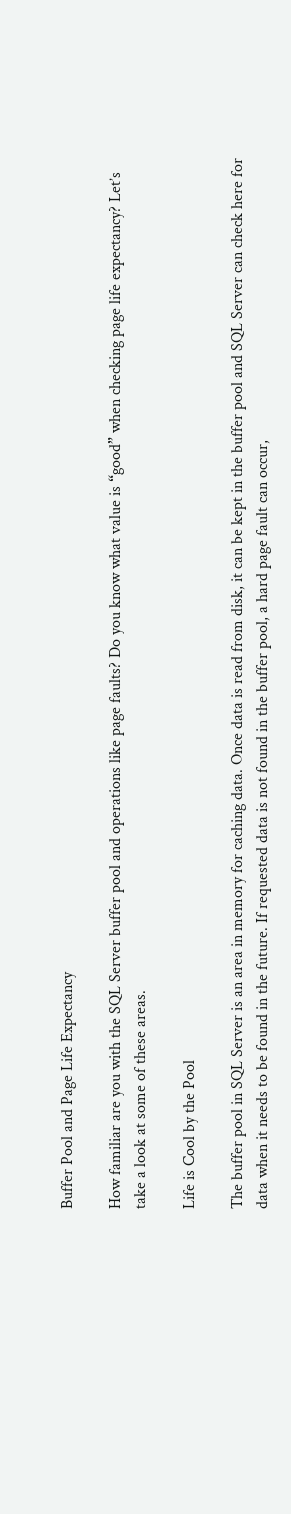Buffer Pool and Page Life Expectancy

How familiar are you with the SQL Server buffer pool and operations like page faults? Do you know what value is “good” when checking page life expectancy? Let’s take a look at some of these areas.

Life is Cool by the Pool

The buffer pool in SQL Server is an area in memory for caching data. Once data is read from disk, it can be kept in the buffer pool and SQL Server can check here for data when it needs to be found in the future. If requested data is not found in the buffer pool, a hard page fault can occur,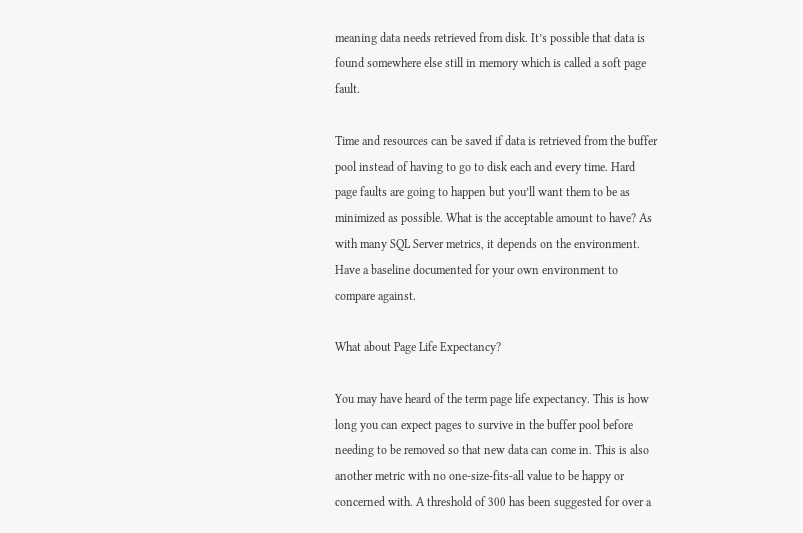meaning data needs retrieved from disk. It’s possible that data is found somewhere else still in memory which is called a soft page fault.

Time and resources can be saved if data is retrieved from the buffer pool instead of having to go to disk each and every time. Hard page faults are going to happen but you’ll want them to be as minimized as possible. What is the acceptable amount to have? As with many SQL Server metrics, it depends on the environment. Have a baseline documented for your own environment to compare against.

What about Page Life Expectancy?

You may have heard of the term page life expectancy. This is how long you can expect pages to survive in the buffer pool before needing to be removed so that new data can come in. This is also another metric with no one-size-fits-all value to be happy or concerned with. A threshold of 300 has been suggested for over a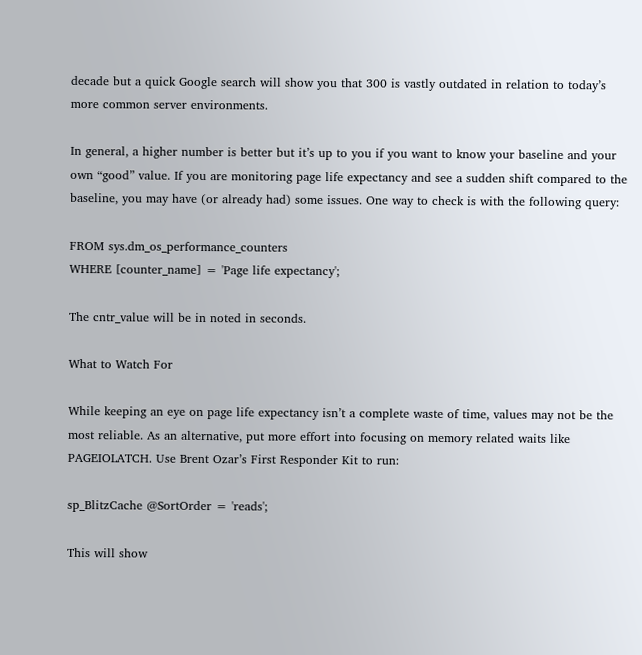decade but a quick Google search will show you that 300 is vastly outdated in relation to today’s more common server environments.

In general, a higher number is better but it’s up to you if you want to know your baseline and your own “good” value. If you are monitoring page life expectancy and see a sudden shift compared to the baseline, you may have (or already had) some issues. One way to check is with the following query:

FROM sys.dm_os_performance_counters
WHERE [counter_name] = 'Page life expectancy';

The cntr_value will be in noted in seconds.

What to Watch For

While keeping an eye on page life expectancy isn’t a complete waste of time, values may not be the most reliable. As an alternative, put more effort into focusing on memory related waits like PAGEIOLATCH. Use Brent Ozar’s First Responder Kit to run:

sp_BlitzCache @SortOrder = 'reads';

This will show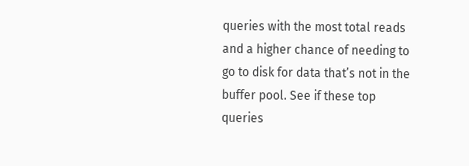queries with the most total reads and a higher chance of needing to go to disk for data that’s not in the buffer pool. See if these top queries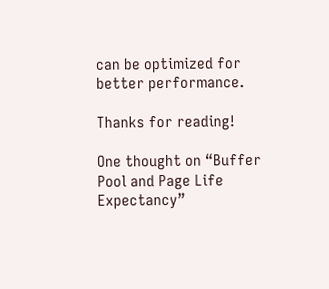can be optimized for better performance.

Thanks for reading!

One thought on “Buffer Pool and Page Life Expectancy”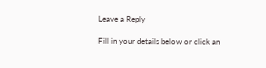Leave a Reply

Fill in your details below or click an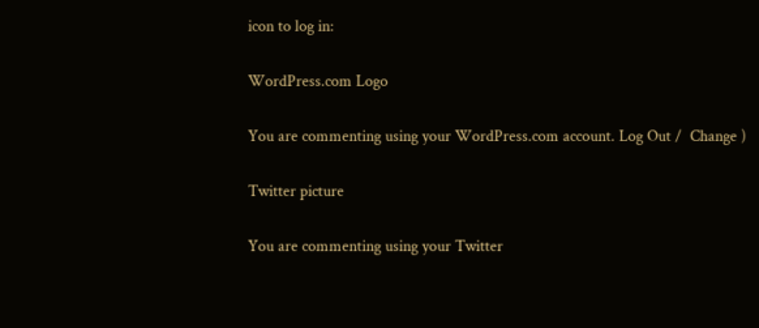icon to log in:

WordPress.com Logo

You are commenting using your WordPress.com account. Log Out /  Change )

Twitter picture

You are commenting using your Twitter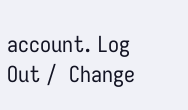account. Log Out /  Change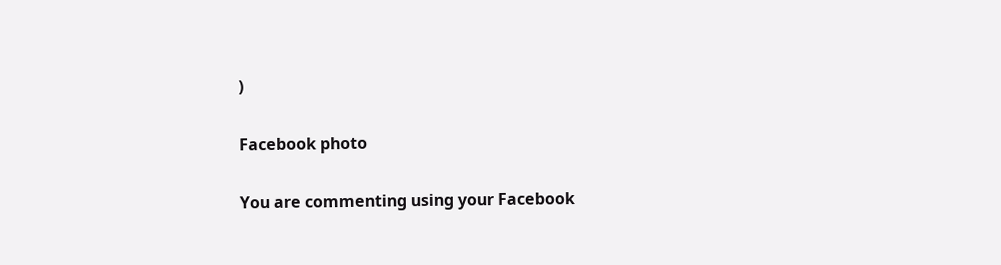)

Facebook photo

You are commenting using your Facebook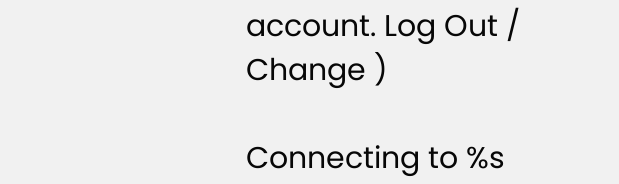account. Log Out /  Change )

Connecting to %s